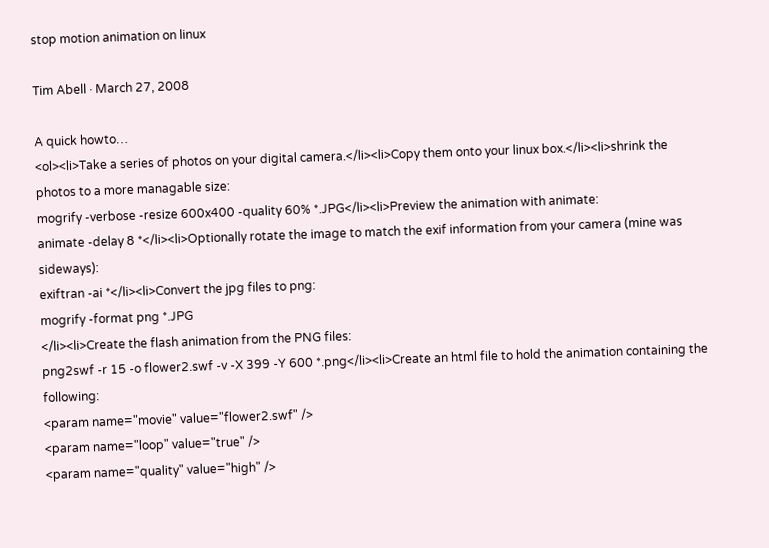stop motion animation on linux

Tim Abell · March 27, 2008

A quick howto…
<ol><li>Take a series of photos on your digital camera.</li><li>Copy them onto your linux box.</li><li>shrink the photos to a more managable size:
mogrify -verbose -resize 600x400 -quality 60% *.JPG</li><li>Preview the animation with animate:
animate -delay 8 *</li><li>Optionally rotate the image to match the exif information from your camera (mine was sideways):
exiftran -ai *</li><li>Convert the jpg files to png:
mogrify -format png *.JPG
</li><li>Create the flash animation from the PNG files:
png2swf -r 15 -o flower2.swf -v -X 399 -Y 600 *.png</li><li>Create an html file to hold the animation containing the following:
<param name="movie" value="flower2.swf" />
<param name="loop" value="true" />
<param name="quality" value="high" />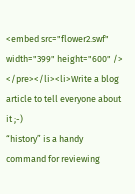<embed src="flower2.swf" width="399" height="600" />
</pre></li><li>Write a blog article to tell everyone about it ;-)
“history” is a handy command for reviewing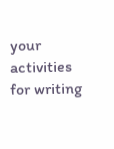your activities for writing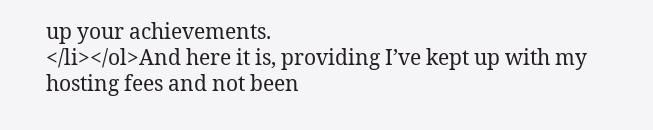up your achievements.
</li></ol>And here it is, providing I’ve kept up with my hosting fees and not been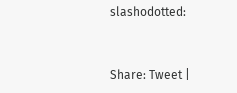slashodotted:


Share: Tweet |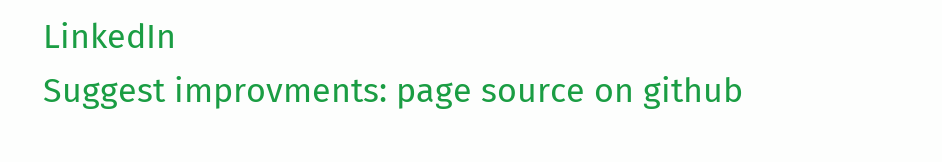LinkedIn
Suggest improvments: page source on github